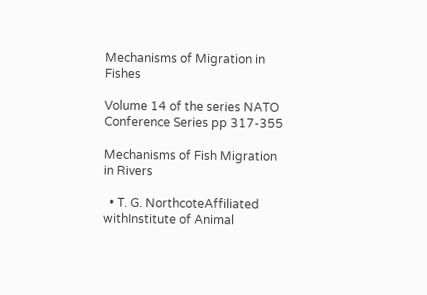Mechanisms of Migration in Fishes

Volume 14 of the series NATO Conference Series pp 317-355

Mechanisms of Fish Migration in Rivers

  • T. G. NorthcoteAffiliated withInstitute of Animal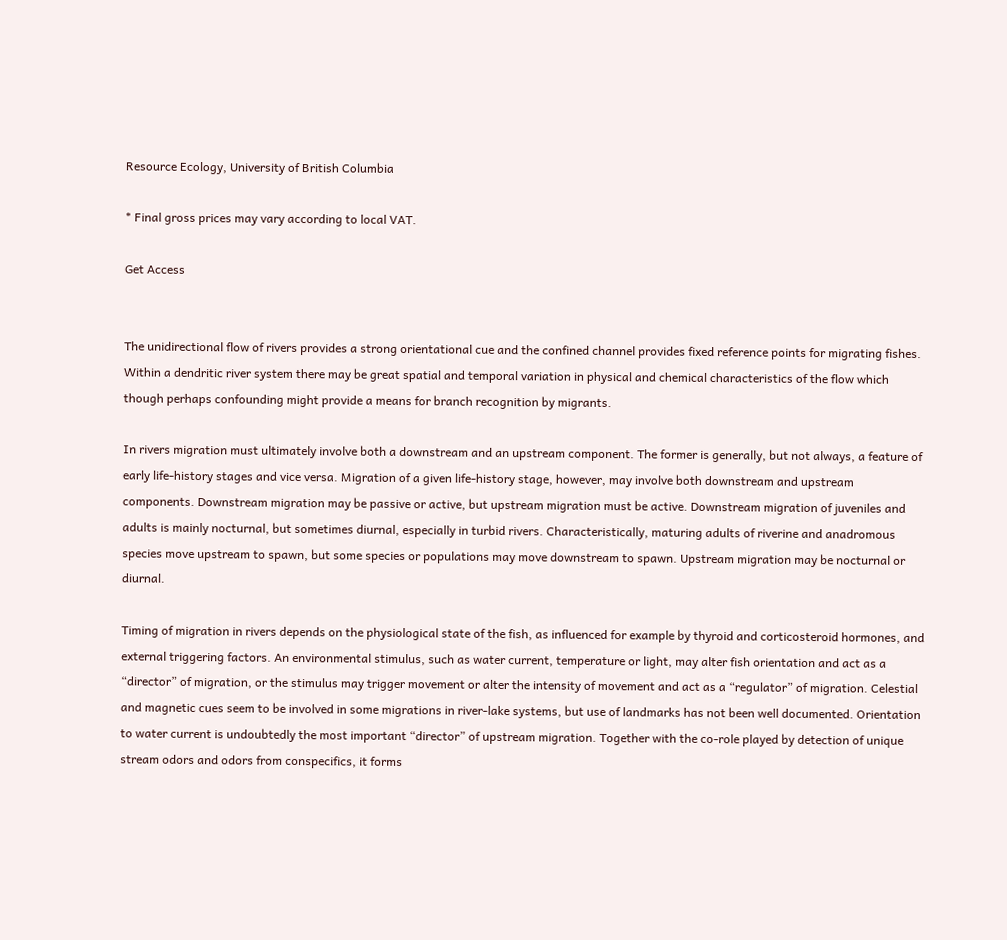Resource Ecology, University of British Columbia

* Final gross prices may vary according to local VAT.

Get Access


The unidirectional flow of rivers provides a strong orientational cue and the confined channel provides fixed reference points for migrating fishes. Within a dendritic river system there may be great spatial and temporal variation in physical and chemical characteristics of the flow which though perhaps confounding might provide a means for branch recognition by migrants.

In rivers migration must ultimately involve both a downstream and an upstream component. The former is generally, but not always, a feature of early life-history stages and vice versa. Migration of a given life-history stage, however, may involve both downstream and upstream components. Downstream migration may be passive or active, but upstream migration must be active. Downstream migration of juveniles and adults is mainly nocturnal, but sometimes diurnal, especially in turbid rivers. Characteristically, maturing adults of riverine and anadromous species move upstream to spawn, but some species or populations may move downstream to spawn. Upstream migration may be nocturnal or diurnal.

Timing of migration in rivers depends on the physiological state of the fish, as influenced for example by thyroid and corticosteroid hormones, and external triggering factors. An environmental stimulus, such as water current, temperature or light, may alter fish orientation and act as a “director” of migration, or the stimulus may trigger movement or alter the intensity of movement and act as a “regulator” of migration. Celestial and magnetic cues seem to be involved in some migrations in river-lake systems, but use of landmarks has not been well documented. Orientation to water current is undoubtedly the most important “director” of upstream migration. Together with the co-role played by detection of unique stream odors and odors from conspecifics, it forms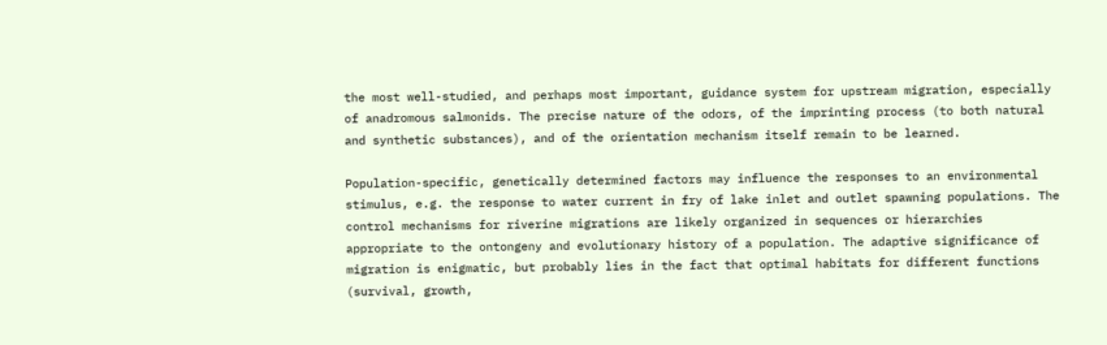the most well-studied, and perhaps most important, guidance system for upstream migration, especially of anadromous salmonids. The precise nature of the odors, of the imprinting process (to both natural and synthetic substances), and of the orientation mechanism itself remain to be learned.

Population-specific, genetically determined factors may influence the responses to an environmental stimulus, e.g. the response to water current in fry of lake inlet and outlet spawning populations. The control mechanisms for riverine migrations are likely organized in sequences or hierarchies appropriate to the ontongeny and evolutionary history of a population. The adaptive significance of migration is enigmatic, but probably lies in the fact that optimal habitats for different functions (survival, growth,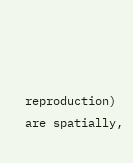reproduction) are spatially,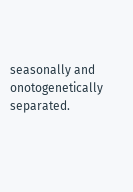seasonally and onotogenetically separated.